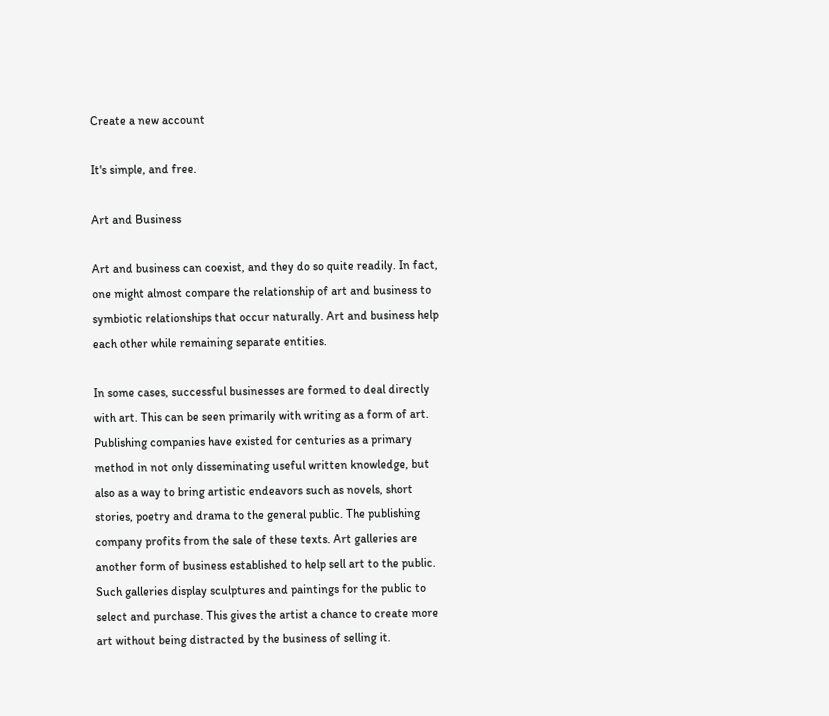Create a new account

It's simple, and free.

Art and Business

Art and business can coexist, and they do so quite readily. In fact, one might almost compare the relationship of art and business to symbiotic relationships that occur naturally. Art and business help each other while remaining separate entities.

In some cases, successful businesses are formed to deal directly with art. This can be seen primarily with writing as a form of art. Publishing companies have existed for centuries as a primary method in not only disseminating useful written knowledge, but also as a way to bring artistic endeavors such as novels, short stories, poetry and drama to the general public. The publishing company profits from the sale of these texts. Art galleries are another form of business established to help sell art to the public. Such galleries display sculptures and paintings for the public to select and purchase. This gives the artist a chance to create more art without being distracted by the business of selling it.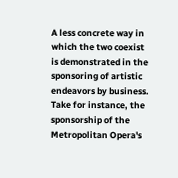A less concrete way in which the two coexist is demonstrated in the sponsoring of artistic endeavors by business. Take for instance, the sponsorship of the Metropolitan Opera's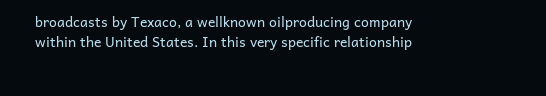broadcasts by Texaco, a wellknown oilproducing company within the United States. In this very specific relationship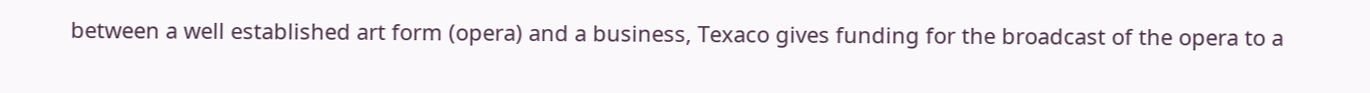between a well established art form (opera) and a business, Texaco gives funding for the broadcast of the opera to a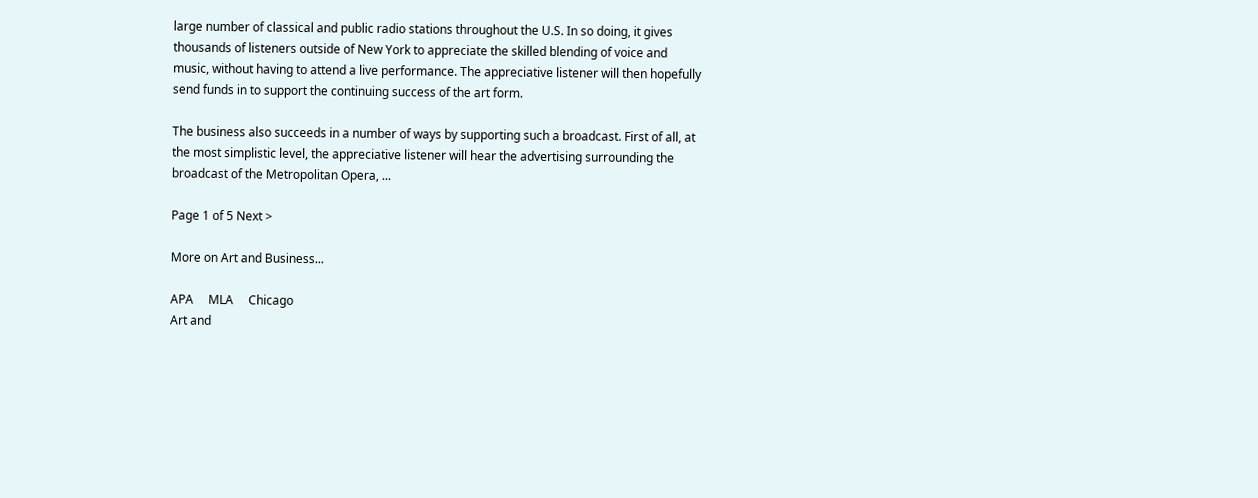large number of classical and public radio stations throughout the U.S. In so doing, it gives thousands of listeners outside of New York to appreciate the skilled blending of voice and music, without having to attend a live performance. The appreciative listener will then hopefully send funds in to support the continuing success of the art form.

The business also succeeds in a number of ways by supporting such a broadcast. First of all, at the most simplistic level, the appreciative listener will hear the advertising surrounding the broadcast of the Metropolitan Opera, ...

Page 1 of 5 Next >

More on Art and Business...

APA     MLA     Chicago
Art and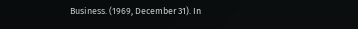Business. (1969, December 31). In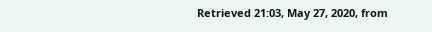Retrieved 21:03, May 27, 2020, from